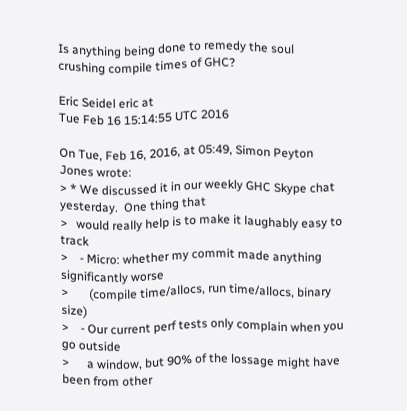Is anything being done to remedy the soul crushing compile times of GHC?

Eric Seidel eric at
Tue Feb 16 15:14:55 UTC 2016

On Tue, Feb 16, 2016, at 05:49, Simon Peyton Jones wrote:
> * We discussed it in our weekly GHC Skype chat yesterday.  One thing that
>   would really help is to make it laughably easy to track
>    - Micro: whether my commit made anything significantly worse
>       (compile time/allocs, run time/allocs, binary size)
>    - Our current perf tests only complain when you go outside
>      a window, but 90% of the lossage might have been from other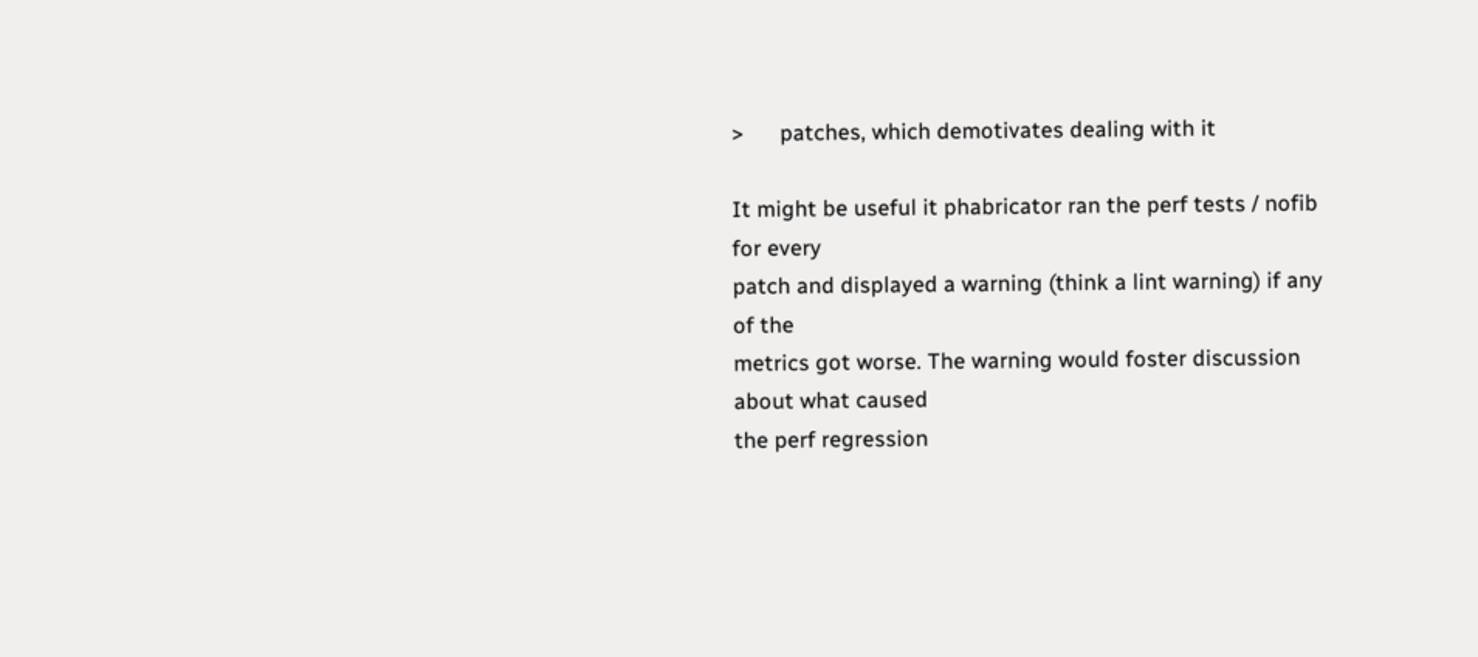>      patches, which demotivates dealing with it

It might be useful it phabricator ran the perf tests / nofib for every
patch and displayed a warning (think a lint warning) if any of the
metrics got worse. The warning would foster discussion about what caused
the perf regression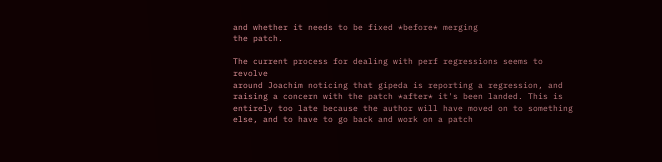and whether it needs to be fixed *before* merging
the patch.

The current process for dealing with perf regressions seems to revolve
around Joachim noticing that gipeda is reporting a regression, and
raising a concern with the patch *after* it's been landed. This is
entirely too late because the author will have moved on to something
else, and to have to go back and work on a patch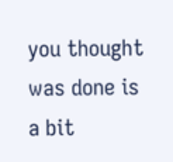you thought was done is
a bit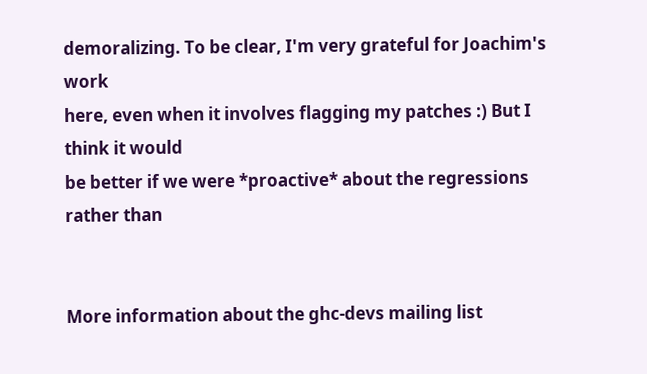demoralizing. To be clear, I'm very grateful for Joachim's work
here, even when it involves flagging my patches :) But I think it would
be better if we were *proactive* about the regressions rather than


More information about the ghc-devs mailing list